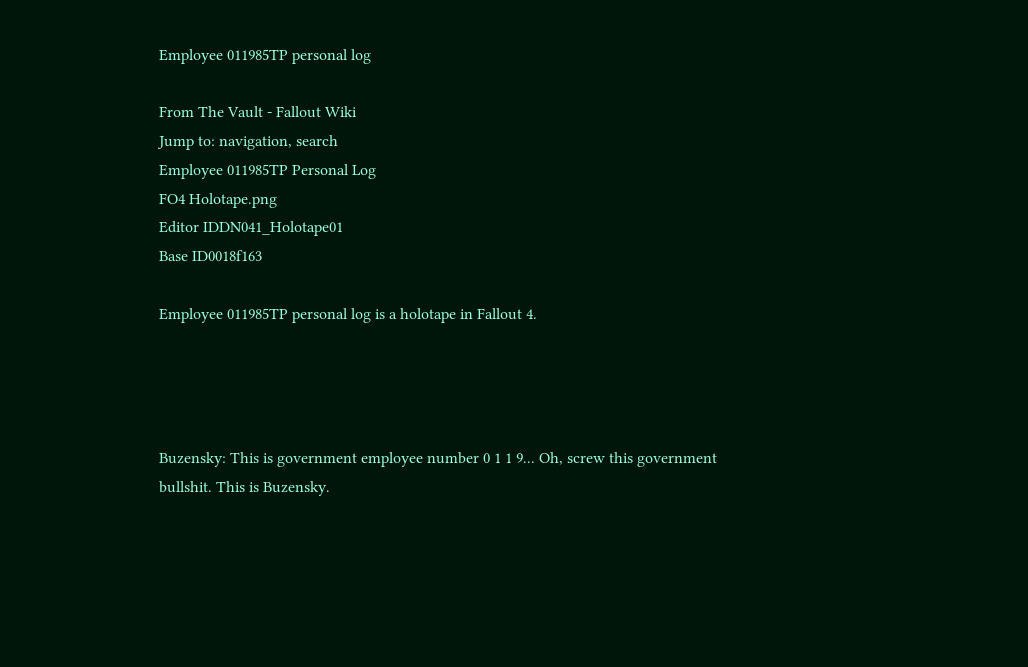Employee 011985TP personal log

From The Vault - Fallout Wiki
Jump to: navigation, search
Employee 011985TP Personal Log
FO4 Holotape.png
Editor IDDN041_Holotape01
Base ID0018f163

Employee 011985TP personal log is a holotape in Fallout 4.




Buzensky: This is government employee number 0 1 1 9... Oh, screw this government bullshit. This is Buzensky.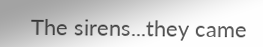The sirens...they came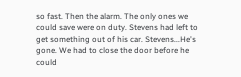so fast. Then the alarm. The only ones we could save were on duty. Stevens had left to get something out of his car. Stevens...He's gone. We had to close the door before he could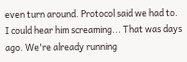even turn around. Protocol said we had to. I could hear him screaming... That was days ago. We're already running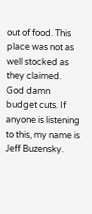out of food. This place was not as well stocked as they claimed. God damn budget cuts. If anyone is listening to this, my name is Jeff Buzensky.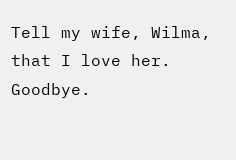Tell my wife, Wilma, that I love her. Goodbye.